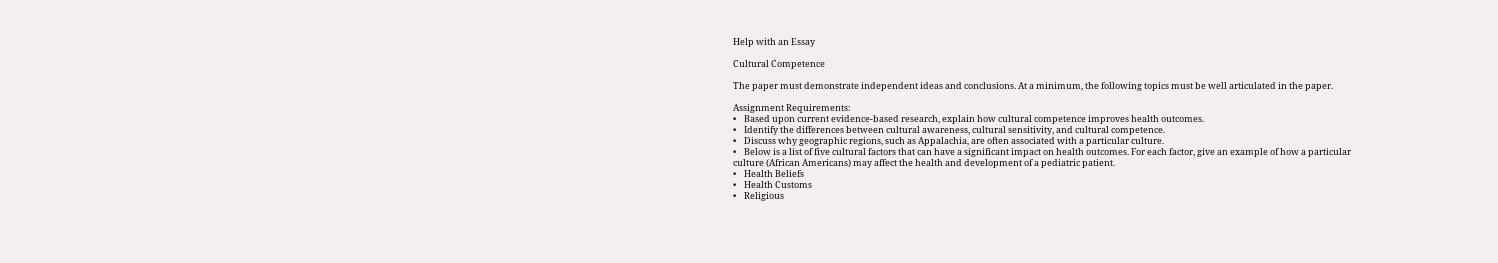Help with an Essay

Cultural Competence

The paper must demonstrate independent ideas and conclusions. At a minimum, the following topics must be well articulated in the paper.

Assignment Requirements:
•    Based upon current evidence-based research, explain how cultural competence improves health outcomes.
•    Identify the differences between cultural awareness, cultural sensitivity, and cultural competence.
•    Discuss why geographic regions, such as Appalachia, are often associated with a particular culture.
•    Below is a list of five cultural factors that can have a significant impact on health outcomes. For each factor, give an example of how a particular culture (African Americans) may affect the health and development of a pediatric patient.
•    Health Beliefs
•    Health Customs
•    Religious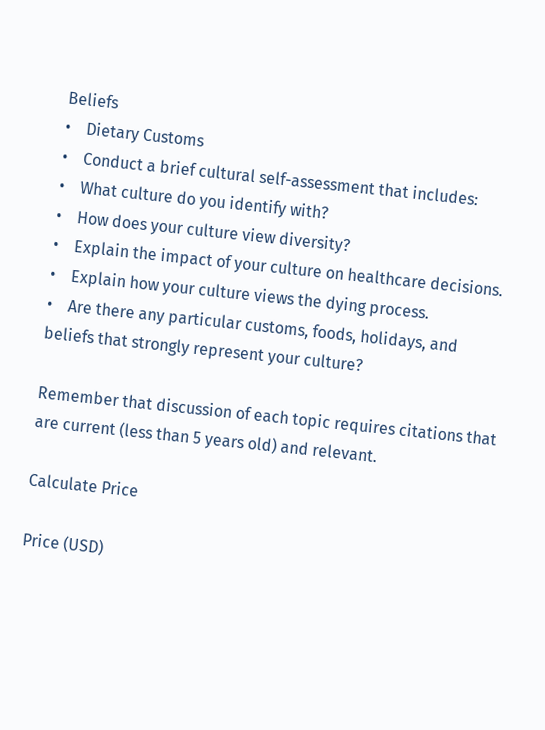Beliefs
•    Dietary Customs
•    Conduct a brief cultural self-assessment that includes:
•    What culture do you identify with?
•    How does your culture view diversity?
•    Explain the impact of your culture on healthcare decisions.
•    Explain how your culture views the dying process.
•    Are there any particular customs, foods, holidays, and beliefs that strongly represent your culture?

Remember that discussion of each topic requires citations that are current (less than 5 years old) and relevant.

Calculate Price

Price (USD)